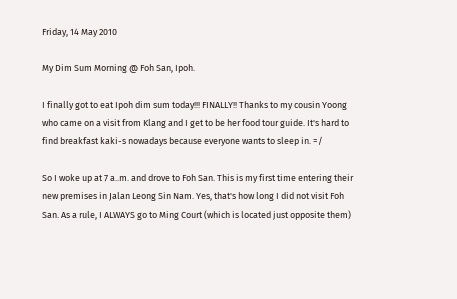Friday, 14 May 2010

My Dim Sum Morning @ Foh San, Ipoh.

I finally got to eat Ipoh dim sum today!!! FINALLY!! Thanks to my cousin Yoong who came on a visit from Klang and I get to be her food tour guide. It's hard to find breakfast kaki-s nowadays because everyone wants to sleep in. =/

So I woke up at 7 a..m. and drove to Foh San. This is my first time entering their new premises in Jalan Leong Sin Nam. Yes, that's how long I did not visit Foh San. As a rule, I ALWAYS go to Ming Court (which is located just opposite them)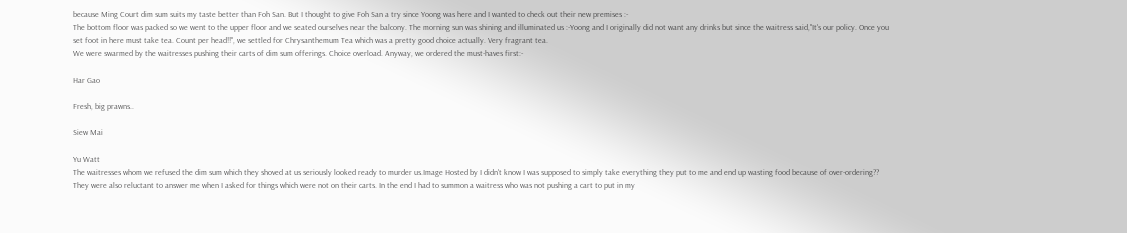because Ming Court dim sum suits my taste better than Foh San. But I thought to give Foh San a try since Yoong was here and I wanted to check out their new premises :-
The bottom floor was packed so we went to the upper floor and we seated ourselves near the balcony. The morning sun was shining and illuminated us :-Yoong and I originally did not want any drinks but since the waitress said,"It's our policy. Once you set foot in here must take tea. Count per head!!", we settled for Chrysanthemum Tea which was a pretty good choice actually. Very fragrant tea.
We were swarmed by the waitresses pushing their carts of dim sum offerings. Choice overload. Anyway, we ordered the must-haves first:-

Har Gao

Fresh, big prawns..

Siew Mai

Yu Watt
The waitresses whom we refused the dim sum which they shoved at us seriously looked ready to murder us.Image Hosted by I didn't know I was supposed to simply take everything they put to me and end up wasting food because of over-ordering?? They were also reluctant to answer me when I asked for things which were not on their carts. In the end I had to summon a waitress who was not pushing a cart to put in my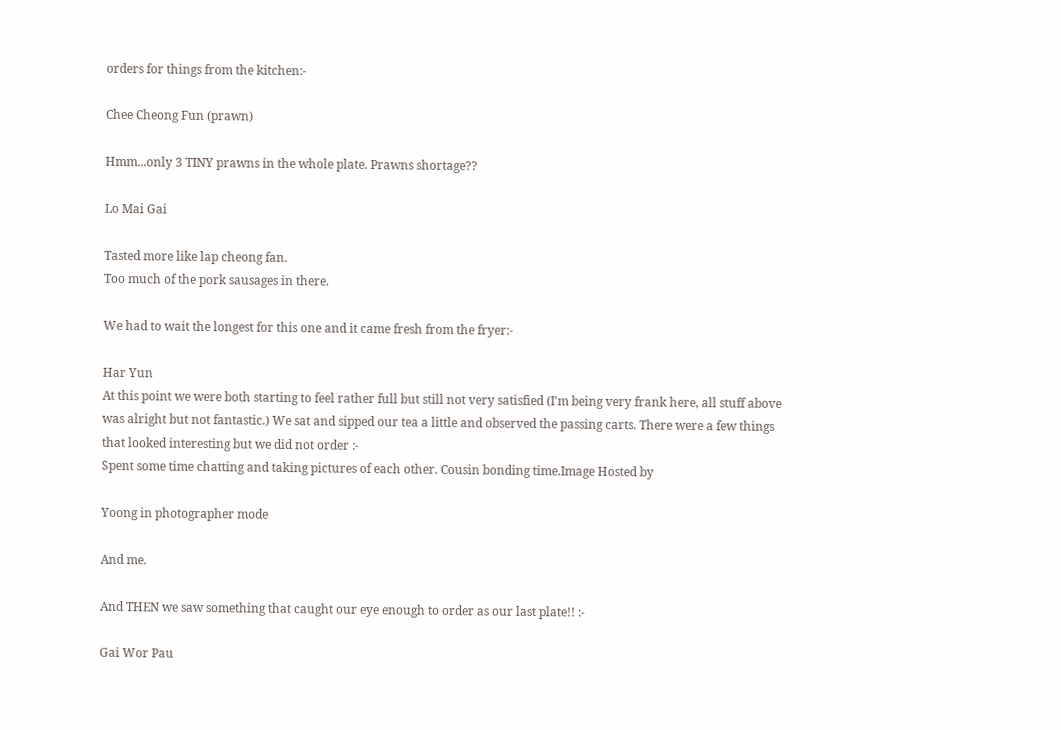orders for things from the kitchen:-

Chee Cheong Fun (prawn)

Hmm...only 3 TINY prawns in the whole plate. Prawns shortage??

Lo Mai Gai

Tasted more like lap cheong fan.
Too much of the pork sausages in there.

We had to wait the longest for this one and it came fresh from the fryer:-

Har Yun
At this point we were both starting to feel rather full but still not very satisfied (I'm being very frank here, all stuff above was alright but not fantastic.) We sat and sipped our tea a little and observed the passing carts. There were a few things that looked interesting but we did not order :-
Spent some time chatting and taking pictures of each other. Cousin bonding time.Image Hosted by

Yoong in photographer mode

And me.

And THEN we saw something that caught our eye enough to order as our last plate!! :-

Gai Wor Pau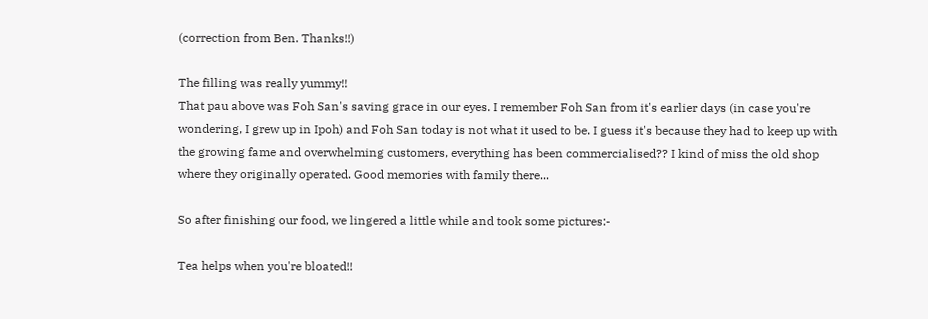(correction from Ben. Thanks!!)

The filling was really yummy!!
That pau above was Foh San's saving grace in our eyes. I remember Foh San from it's earlier days (in case you're wondering, I grew up in Ipoh) and Foh San today is not what it used to be. I guess it's because they had to keep up with the growing fame and overwhelming customers, everything has been commercialised?? I kind of miss the old shop where they originally operated. Good memories with family there...

So after finishing our food, we lingered a little while and took some pictures:-

Tea helps when you're bloated!!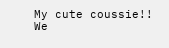My cute coussie!!
We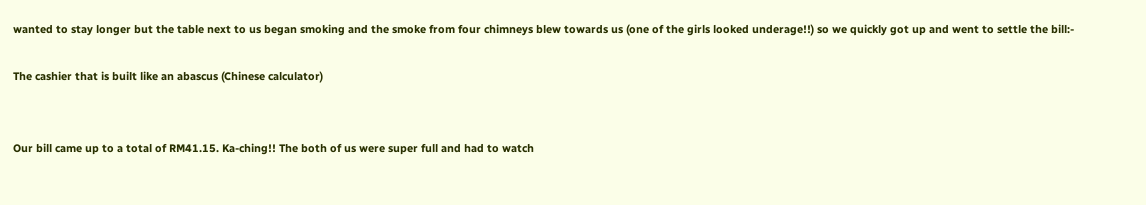wanted to stay longer but the table next to us began smoking and the smoke from four chimneys blew towards us (one of the girls looked underage!!) so we quickly got up and went to settle the bill:-

The cashier that is built like an abascus (Chinese calculator)


Our bill came up to a total of RM41.15. Ka-ching!! The both of us were super full and had to watch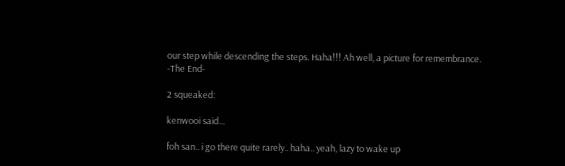our step while descending the steps. Haha!!! Ah well, a picture for remembrance.
-The End-

2 squeaked:

kenwooi said...

foh san.. i go there quite rarely.. haha.. yeah, lazy to wake up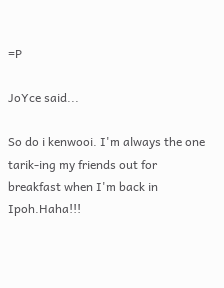=P

JoYce said...

So do i kenwooi. I'm always the one tarik-ing my friends out for breakfast when I'm back in Ipoh.Haha!!!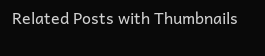Related Posts with Thumbnails